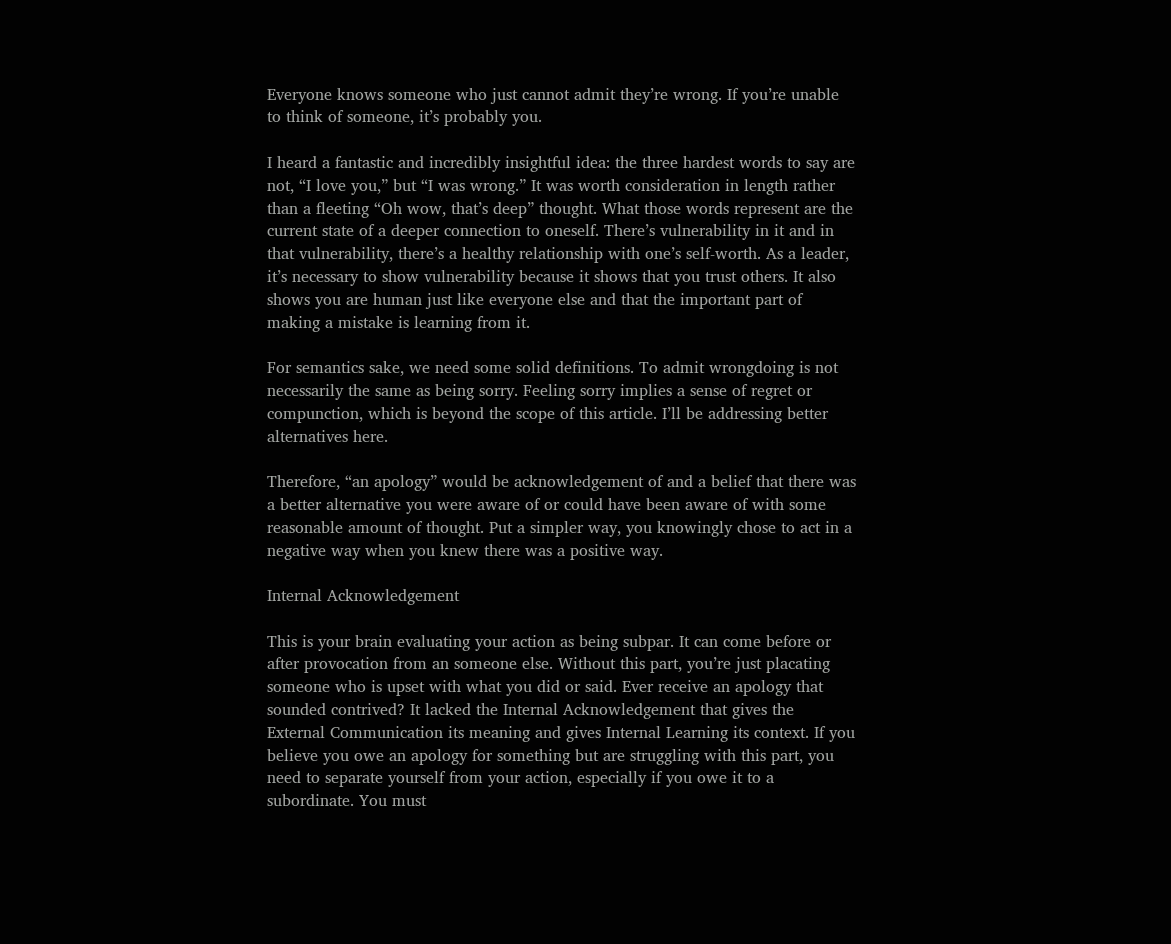Everyone knows someone who just cannot admit they’re wrong. If you’re unable to think of someone, it’s probably you.

I heard a fantastic and incredibly insightful idea: the three hardest words to say are not, “I love you,” but “I was wrong.” It was worth consideration in length rather than a fleeting “Oh wow, that’s deep” thought. What those words represent are the current state of a deeper connection to oneself. There’s vulnerability in it and in that vulnerability, there’s a healthy relationship with one’s self-worth. As a leader, it’s necessary to show vulnerability because it shows that you trust others. It also shows you are human just like everyone else and that the important part of making a mistake is learning from it.

For semantics sake, we need some solid definitions. To admit wrongdoing is not necessarily the same as being sorry. Feeling sorry implies a sense of regret or compunction, which is beyond the scope of this article. I’ll be addressing better alternatives here.

Therefore, “an apology” would be acknowledgement of and a belief that there was a better alternative you were aware of or could have been aware of with some reasonable amount of thought. Put a simpler way, you knowingly chose to act in a negative way when you knew there was a positive way.

Internal Acknowledgement

This is your brain evaluating your action as being subpar. It can come before or after provocation from an someone else. Without this part, you’re just placating someone who is upset with what you did or said. Ever receive an apology that sounded contrived? It lacked the Internal Acknowledgement that gives the External Communication its meaning and gives Internal Learning its context. If you believe you owe an apology for something but are struggling with this part, you need to separate yourself from your action, especially if you owe it to a subordinate. You must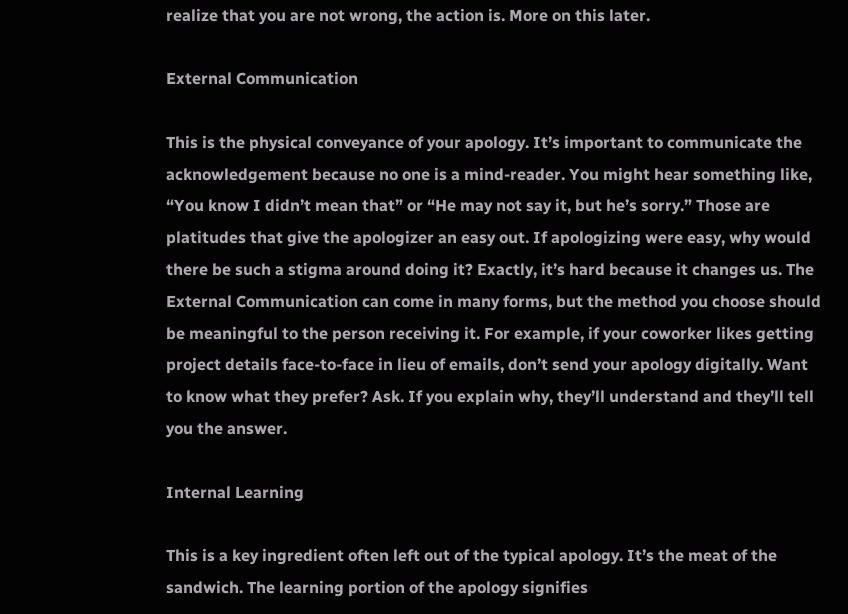realize that you are not wrong, the action is. More on this later.

External Communication

This is the physical conveyance of your apology. It’s important to communicate the acknowledgement because no one is a mind-reader. You might hear something like, “You know I didn’t mean that” or “He may not say it, but he’s sorry.” Those are platitudes that give the apologizer an easy out. If apologizing were easy, why would there be such a stigma around doing it? Exactly, it’s hard because it changes us. The External Communication can come in many forms, but the method you choose should be meaningful to the person receiving it. For example, if your coworker likes getting project details face-to-face in lieu of emails, don’t send your apology digitally. Want to know what they prefer? Ask. If you explain why, they’ll understand and they’ll tell you the answer.

Internal Learning

This is a key ingredient often left out of the typical apology. It’s the meat of the sandwich. The learning portion of the apology signifies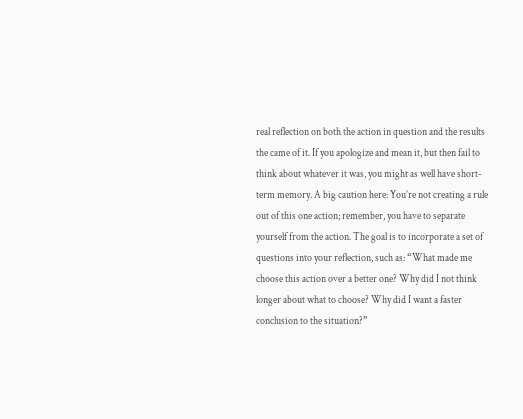real reflection on both the action in question and the results the came of it. If you apologize and mean it, but then fail to think about whatever it was, you might as well have short-term memory. A big caution here: You’re not creating a rule out of this one action; remember, you have to separate yourself from the action. The goal is to incorporate a set of questions into your reflection, such as: “What made me choose this action over a better one? Why did I not think longer about what to choose? Why did I want a faster conclusion to the situation?”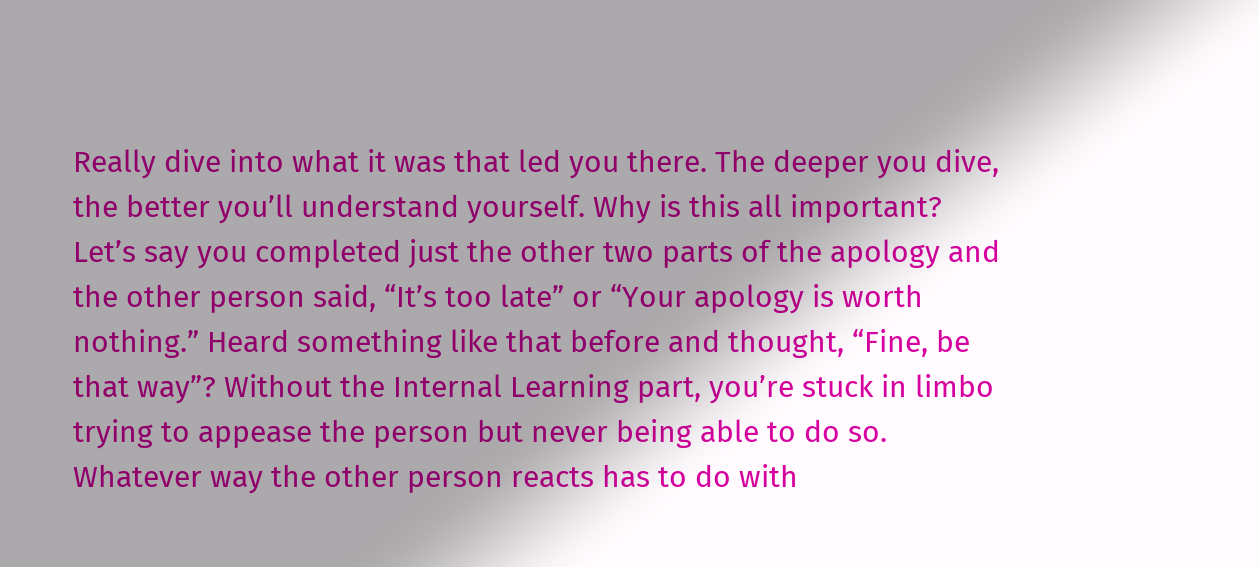Really dive into what it was that led you there. The deeper you dive, the better you’ll understand yourself. Why is this all important? Let’s say you completed just the other two parts of the apology and the other person said, “It’s too late” or “Your apology is worth nothing.” Heard something like that before and thought, “Fine, be that way”? Without the Internal Learning part, you’re stuck in limbo trying to appease the person but never being able to do so. Whatever way the other person reacts has to do with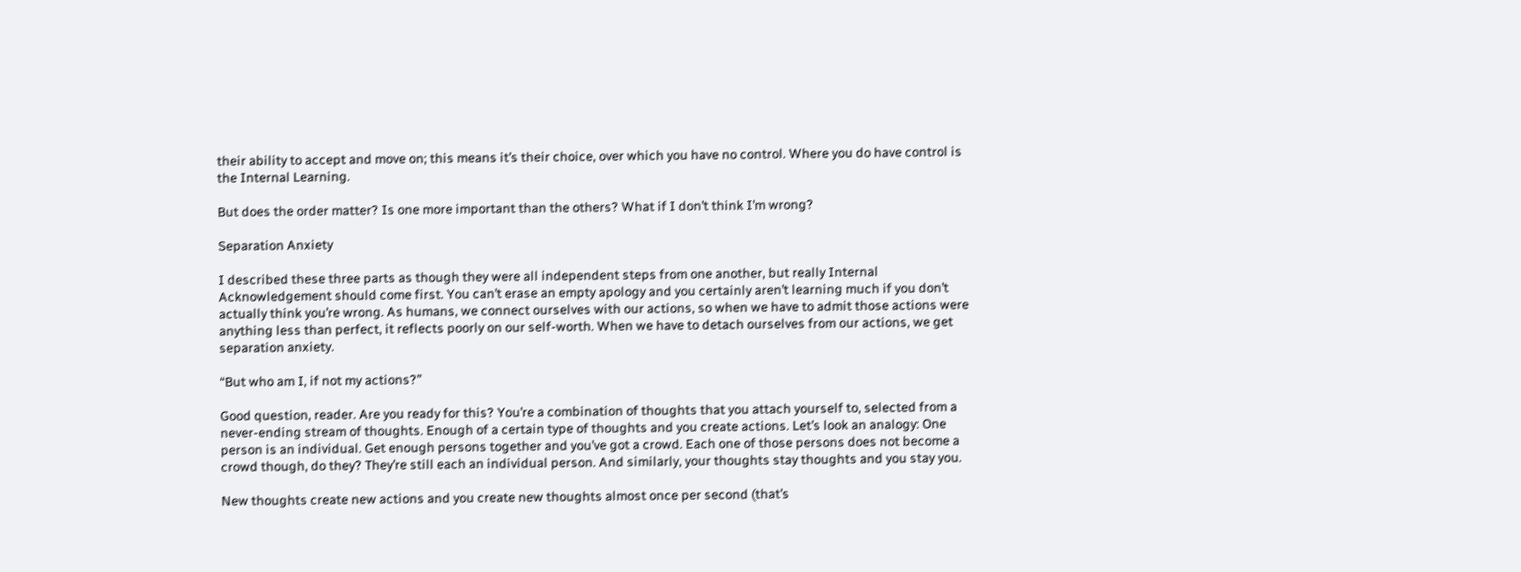their ability to accept and move on; this means it’s their choice, over which you have no control. Where you do have control is the Internal Learning.

But does the order matter? Is one more important than the others? What if I don’t think I’m wrong?

Separation Anxiety

I described these three parts as though they were all independent steps from one another, but really Internal Acknowledgement should come first. You can’t erase an empty apology and you certainly aren’t learning much if you don’t actually think you’re wrong. As humans, we connect ourselves with our actions, so when we have to admit those actions were anything less than perfect, it reflects poorly on our self-worth. When we have to detach ourselves from our actions, we get separation anxiety.

“But who am I, if not my actions?”

Good question, reader. Are you ready for this? You’re a combination of thoughts that you attach yourself to, selected from a never-ending stream of thoughts. Enough of a certain type of thoughts and you create actions. Let’s look an analogy: One person is an individual. Get enough persons together and you’ve got a crowd. Each one of those persons does not become a crowd though, do they? They’re still each an individual person. And similarly, your thoughts stay thoughts and you stay you.

New thoughts create new actions and you create new thoughts almost once per second (that’s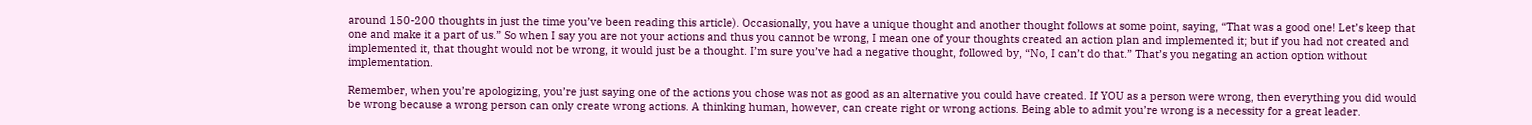around 150-200 thoughts in just the time you’ve been reading this article). Occasionally, you have a unique thought and another thought follows at some point, saying, “That was a good one! Let’s keep that one and make it a part of us.” So when I say you are not your actions and thus you cannot be wrong, I mean one of your thoughts created an action plan and implemented it; but if you had not created and implemented it, that thought would not be wrong, it would just be a thought. I’m sure you’ve had a negative thought, followed by, “No, I can’t do that.” That’s you negating an action option without implementation.

Remember, when you’re apologizing, you’re just saying one of the actions you chose was not as good as an alternative you could have created. If YOU as a person were wrong, then everything you did would be wrong because a wrong person can only create wrong actions. A thinking human, however, can create right or wrong actions. Being able to admit you’re wrong is a necessity for a great leader.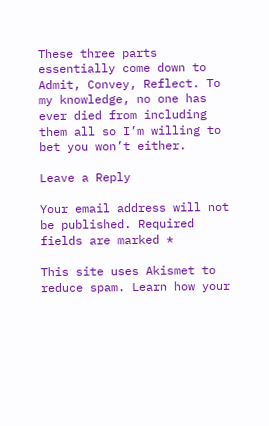These three parts essentially come down to Admit, Convey, Reflect. To my knowledge, no one has ever died from including them all so I’m willing to bet you won’t either.

Leave a Reply

Your email address will not be published. Required fields are marked *

This site uses Akismet to reduce spam. Learn how your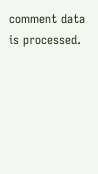comment data is processed.